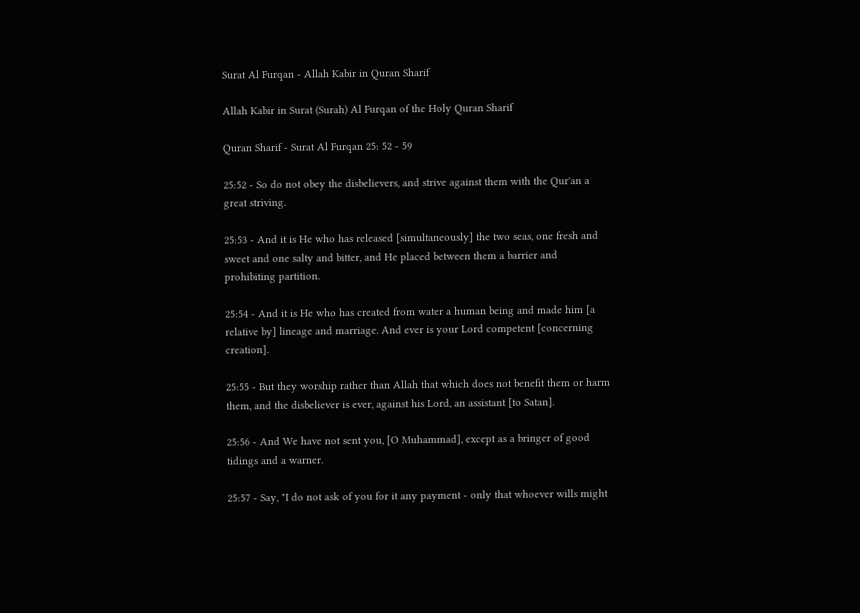Surat Al Furqan - Allah Kabir in Quran Sharif

Allah Kabir in Surat (Surah) Al Furqan of the Holy Quran Sharif

Quran Sharif - Surat Al Furqan 25: 52 - 59

25:52 - So do not obey the disbelievers, and strive against them with the Qur'an a great striving.

25:53 - And it is He who has released [simultaneously] the two seas, one fresh and sweet and one salty and bitter, and He placed between them a barrier and prohibiting partition.

25:54 - And it is He who has created from water a human being and made him [a relative by] lineage and marriage. And ever is your Lord competent [concerning creation].

25:55 - But they worship rather than Allah that which does not benefit them or harm them, and the disbeliever is ever, against his Lord, an assistant [to Satan].

25:56 - And We have not sent you, [O Muhammad], except as a bringer of good tidings and a warner.

25:57 - Say, "I do not ask of you for it any payment - only that whoever wills might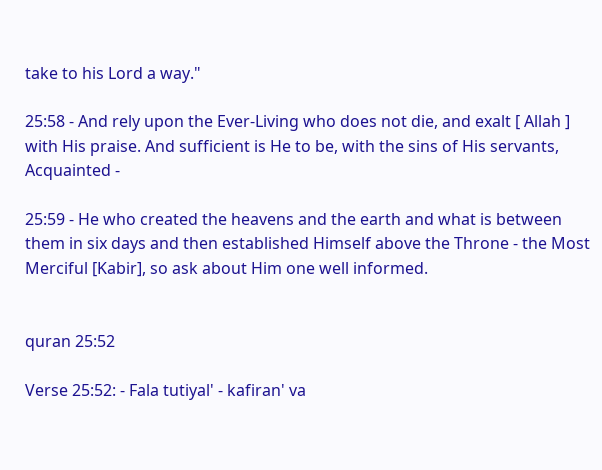take to his Lord a way."

25:58 - And rely upon the Ever-Living who does not die, and exalt [ Allah ] with His praise. And sufficient is He to be, with the sins of His servants, Acquainted -

25:59 - He who created the heavens and the earth and what is between them in six days and then established Himself above the Throne - the Most Merciful [Kabir], so ask about Him one well informed.


quran 25:52

Verse 25:52: - Fala tutiyal' - kafiran' va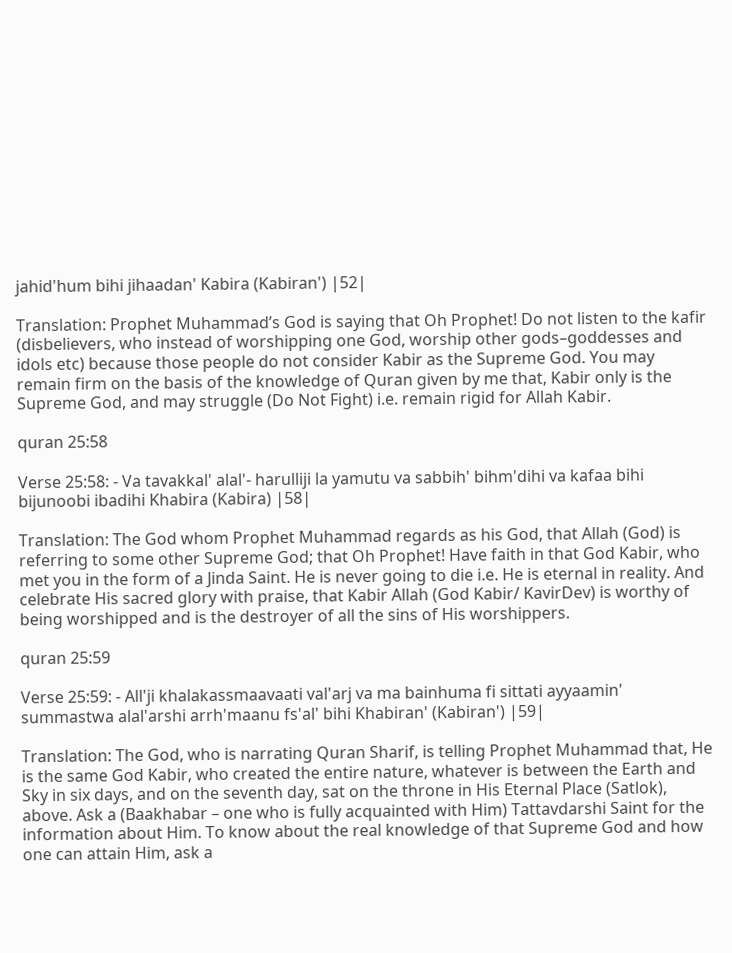jahid'hum bihi jihaadan' Kabira (Kabiran') |52|

Translation: Prophet Muhammad’s God is saying that Oh Prophet! Do not listen to the kafir (disbelievers, who instead of worshipping one God, worship other gods–goddesses and idols etc) because those people do not consider Kabir as the Supreme God. You may remain firm on the basis of the knowledge of Quran given by me that, Kabir only is the Supreme God, and may struggle (Do Not Fight) i.e. remain rigid for Allah Kabir.

quran 25:58

Verse 25:58: - Va tavakkal' alal'- harulliji la yamutu va sabbih' bihm'dihi va kafaa bihi bijunoobi ibadihi Khabira (Kabira) |58|

Translation: The God whom Prophet Muhammad regards as his God, that Allah (God) is referring to some other Supreme God; that Oh Prophet! Have faith in that God Kabir, who met you in the form of a Jinda Saint. He is never going to die i.e. He is eternal in reality. And celebrate His sacred glory with praise, that Kabir Allah (God Kabir/ KavirDev) is worthy of being worshipped and is the destroyer of all the sins of His worshippers.

quran 25:59

Verse 25:59: - All'ji khalakassmaavaati val'arj va ma bainhuma fi sittati ayyaamin' summastwa alal'arshi arrh'maanu fs'al' bihi Khabiran' (Kabiran') |59|

Translation: The God, who is narrating Quran Sharif, is telling Prophet Muhammad that, He is the same God Kabir, who created the entire nature, whatever is between the Earth and Sky in six days, and on the seventh day, sat on the throne in His Eternal Place (Satlok), above. Ask a (Baakhabar – one who is fully acquainted with Him) Tattavdarshi Saint for the information about Him. To know about the real knowledge of that Supreme God and how one can attain Him, ask a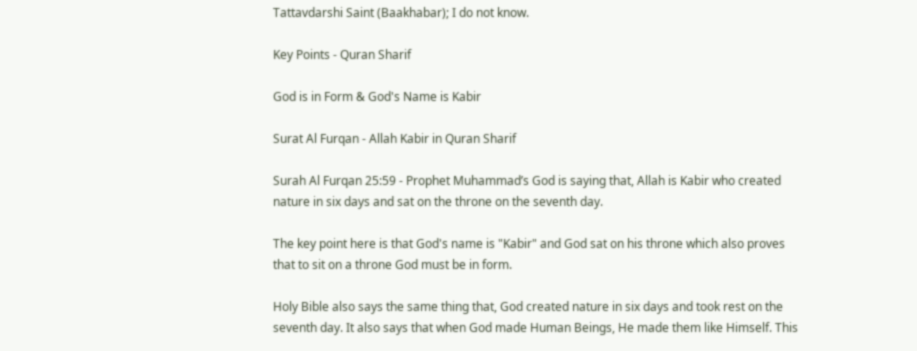Tattavdarshi Saint (Baakhabar); I do not know.

Key Points - Quran Sharif

God is in Form & God's Name is Kabir

Surat Al Furqan - Allah Kabir in Quran Sharif

Surah Al Furqan 25:59 - Prophet Muhammad’s God is saying that, Allah is Kabir who created nature in six days and sat on the throne on the seventh day.

The key point here is that God's name is "Kabir" and God sat on his throne which also proves that to sit on a throne God must be in form.

Holy Bible also says the same thing that, God created nature in six days and took rest on the seventh day. It also says that when God made Human Beings, He made them like Himself. This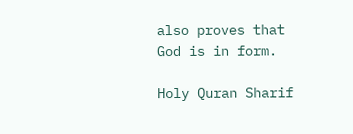also proves that God is in form.

Holy Quran Sharif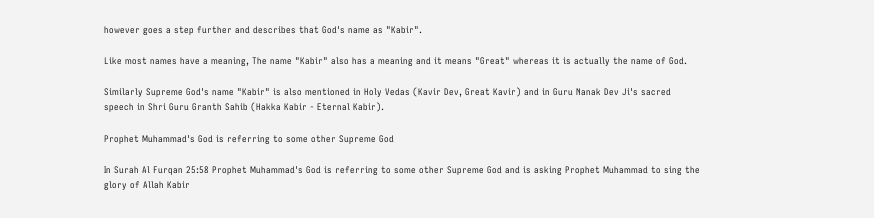however goes a step further and describes that God's name as "Kabir".

Like most names have a meaning, The name "Kabir" also has a meaning and it means "Great" whereas it is actually the name of God.

Similarly Supreme God's name "Kabir" is also mentioned in Holy Vedas (Kavir Dev, Great Kavir) and in Guru Nanak Dev Ji's sacred speech in Shri Guru Granth Sahib (Hakka Kabir - Eternal Kabir).

Prophet Muhammad's God is referring to some other Supreme God

In Surah Al Furqan 25:58 Prophet Muhammad's God is referring to some other Supreme God and is asking Prophet Muhammad to sing the glory of Allah Kabir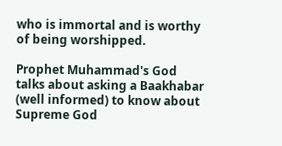who is immortal and is worthy of being worshipped.

Prophet Muhammad's God talks about asking a Baakhabar (well informed) to know about Supreme God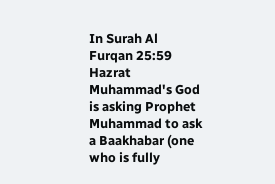In Surah Al Furqan 25:59 Hazrat Muhammad's God is asking Prophet Muhammad to ask a Baakhabar (one who is fully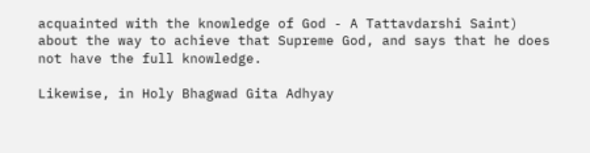acquainted with the knowledge of God - A Tattavdarshi Saint) about the way to achieve that Supreme God, and says that he does not have the full knowledge.

Likewise, in Holy Bhagwad Gita Adhyay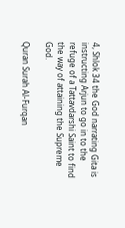4, Shlok 34 the God narrating Gita is instructing Arjun to go in to the refuge of a Tattavdarshi Saint to find the way of attaining the Supreme God.

Quran Surah Al-Furqan